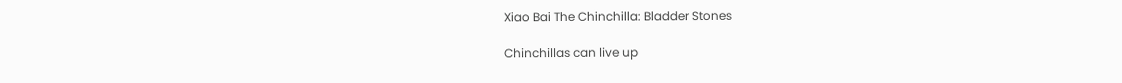Xiao Bai The Chinchilla: Bladder Stones

Chinchillas can live up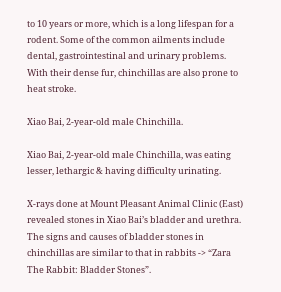to 10 years or more, which is a long lifespan for a rodent. Some of the common ailments include dental, gastrointestinal and urinary problems.  With their dense fur, chinchillas are also prone to heat stroke.

Xiao Bai, 2-year-old male Chinchilla.

Xiao Bai, 2-year-old male Chinchilla, was eating lesser, lethargic & having difficulty urinating.

X-rays done at Mount Pleasant Animal Clinic (East) revealed stones in Xiao Bai’s bladder and urethra. The signs and causes of bladder stones in chinchillas are similar to that in rabbits -> “Zara The Rabbit: Bladder Stones”.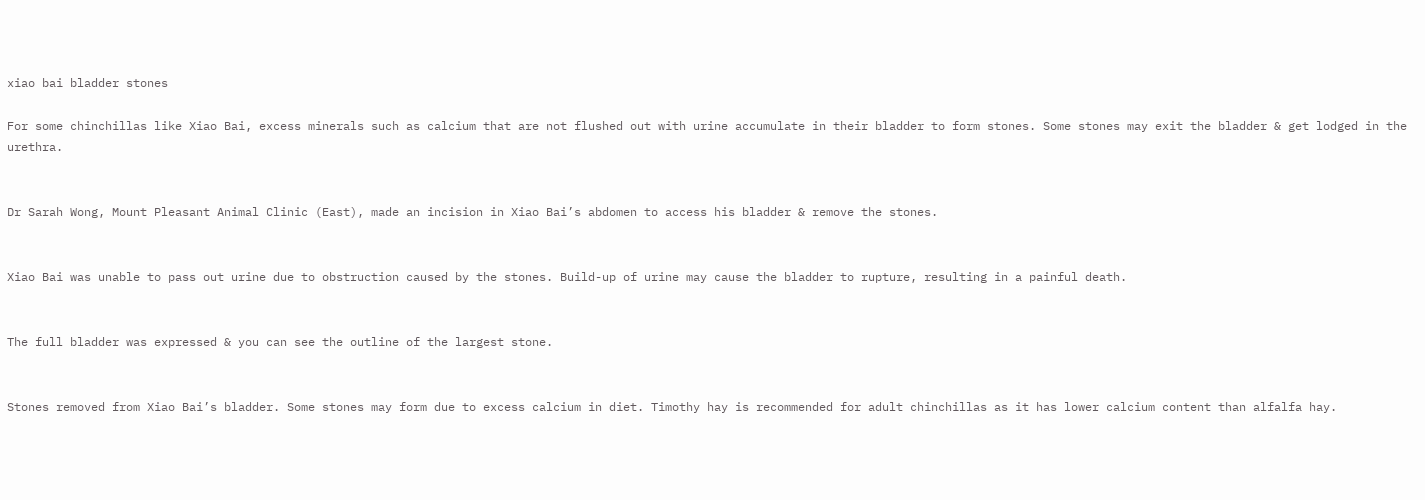xiao bai bladder stones

For some chinchillas like Xiao Bai, excess minerals such as calcium that are not flushed out with urine accumulate in their bladder to form stones. Some stones may exit the bladder & get lodged in the urethra.


Dr Sarah Wong, Mount Pleasant Animal Clinic (East), made an incision in Xiao Bai’s abdomen to access his bladder & remove the stones.


Xiao Bai was unable to pass out urine due to obstruction caused by the stones. Build-up of urine may cause the bladder to rupture, resulting in a painful death.


The full bladder was expressed & you can see the outline of the largest stone.


Stones removed from Xiao Bai’s bladder. Some stones may form due to excess calcium in diet. Timothy hay is recommended for adult chinchillas as it has lower calcium content than alfalfa hay.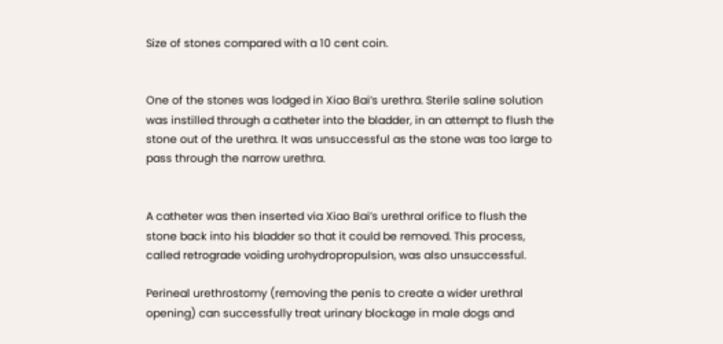Size of stones compared with a 10 cent coin.


One of the stones was lodged in Xiao Bai’s urethra. Sterile saline solution was instilled through a catheter into the bladder, in an attempt to flush the stone out of the urethra. It was unsuccessful as the stone was too large to pass through the narrow urethra.


A catheter was then inserted via Xiao Bai’s urethral orifice to flush the stone back into his bladder so that it could be removed. This process, called retrograde voiding urohydropropulsion, was also unsuccessful.

Perineal urethrostomy (removing the penis to create a wider urethral opening) can successfully treat urinary blockage in male dogs and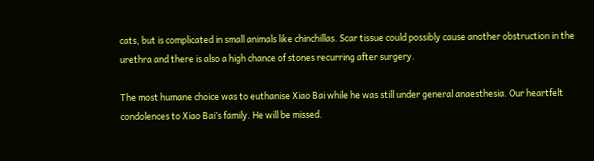cats, but is complicated in small animals like chinchillas. Scar tissue could possibly cause another obstruction in the urethra and there is also a high chance of stones recurring after surgery.

The most humane choice was to euthanise Xiao Bai while he was still under general anaesthesia. Our heartfelt condolences to Xiao Bai’s family. He will be missed.